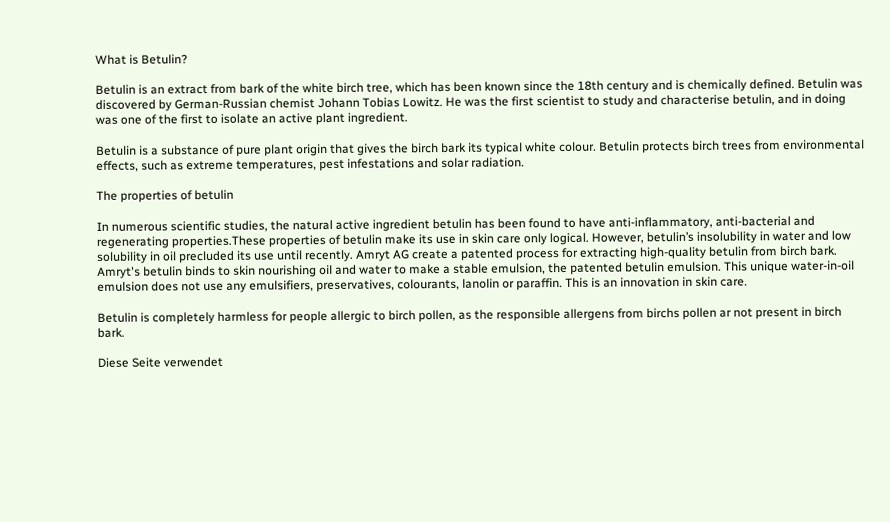What is Betulin?

Betulin is an extract from bark of the white birch tree, which has been known since the 18th century and is chemically defined. Betulin was discovered by German-Russian chemist Johann Tobias Lowitz. He was the first scientist to study and characterise betulin, and in doing was one of the first to isolate an active plant ingredient.

Betulin is a substance of pure plant origin that gives the birch bark its typical white colour. Betulin protects birch trees from environmental effects, such as extreme temperatures, pest infestations and solar radiation.

The properties of betulin

In numerous scientific studies, the natural active ingredient betulin has been found to have anti-inflammatory, anti-bacterial and regenerating properties.These properties of betulin make its use in skin care only logical. However, betulin’s insolubility in water and low solubility in oil precluded its use until recently. Amryt AG create a patented process for extracting high-quality betulin from birch bark. Amryt's betulin binds to skin nourishing oil and water to make a stable emulsion, the patented betulin emulsion. This unique water-in-oil emulsion does not use any emulsifiers, preservatives, colourants, lanolin or paraffin. This is an innovation in skin care.

Betulin is completely harmless for people allergic to birch pollen, as the responsible allergens from birchs pollen ar not present in birch bark.

Diese Seite verwendet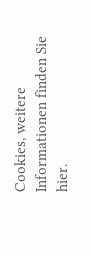Cookies, weitere Informationen finden Sie hier.